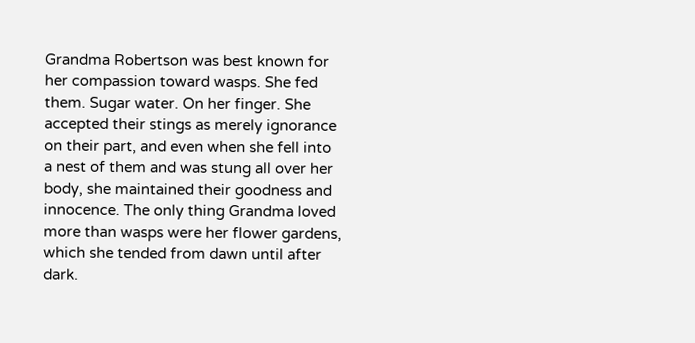Grandma Robertson was best known for her compassion toward wasps. She fed them. Sugar water. On her finger. She accepted their stings as merely ignorance on their part, and even when she fell into a nest of them and was stung all over her body, she maintained their goodness and innocence. The only thing Grandma loved more than wasps were her flower gardens, which she tended from dawn until after dark.